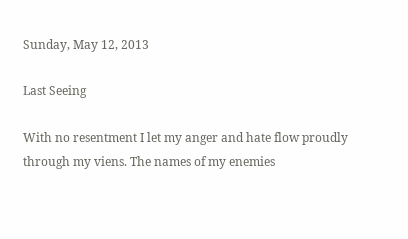Sunday, May 12, 2013

Last Seeing

With no resentment I let my anger and hate flow proudly through my viens. The names of my enemies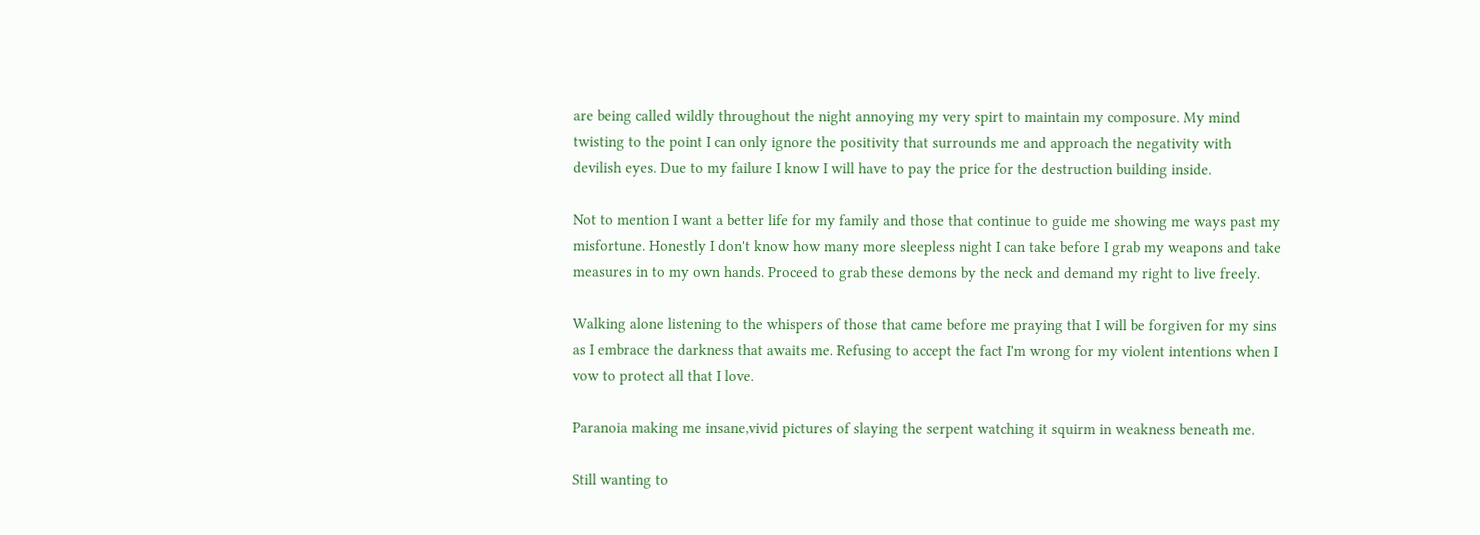are being called wildly throughout the night annoying my very spirt to maintain my composure. My mind twisting to the point I can only ignore the positivity that surrounds me and approach the negativity with devilish eyes. Due to my failure I know I will have to pay the price for the destruction building inside.

Not to mention I want a better life for my family and those that continue to guide me showing me ways past my misfortune. Honestly I don't know how many more sleepless night I can take before I grab my weapons and take measures in to my own hands. Proceed to grab these demons by the neck and demand my right to live freely.

Walking alone listening to the whispers of those that came before me praying that I will be forgiven for my sins as I embrace the darkness that awaits me. Refusing to accept the fact I'm wrong for my violent intentions when I vow to protect all that I love.

Paranoia making me insane,vivid pictures of slaying the serpent watching it squirm in weakness beneath me.

Still wanting to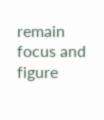remain focus and figure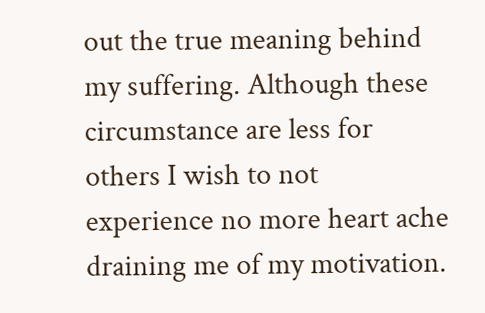out the true meaning behind my suffering. Although these circumstance are less for others I wish to not experience no more heart ache draining me of my motivation.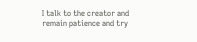I talk to the creator and remain patience and try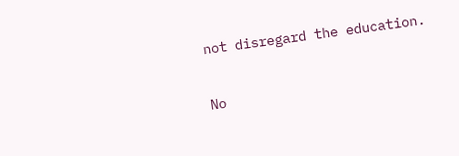not disregard the education.

No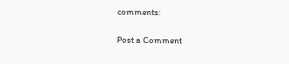comments:

Post a Comment